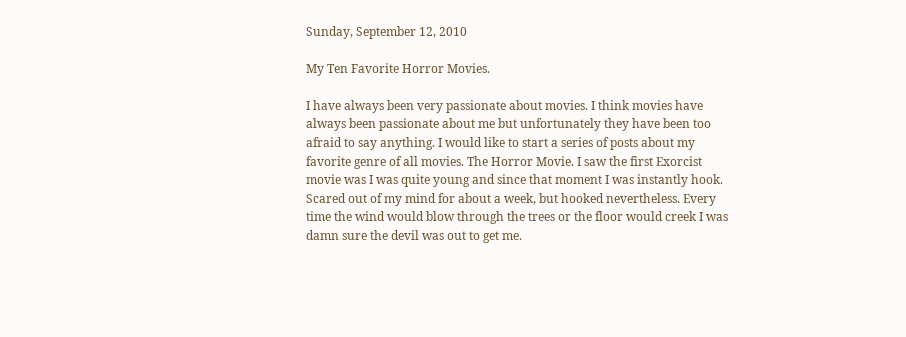Sunday, September 12, 2010

My Ten Favorite Horror Movies.

I have always been very passionate about movies. I think movies have always been passionate about me but unfortunately they have been too afraid to say anything. I would like to start a series of posts about my favorite genre of all movies. The Horror Movie. I saw the first Exorcist movie was I was quite young and since that moment I was instantly hook. Scared out of my mind for about a week, but hooked nevertheless. Every time the wind would blow through the trees or the floor would creek I was damn sure the devil was out to get me.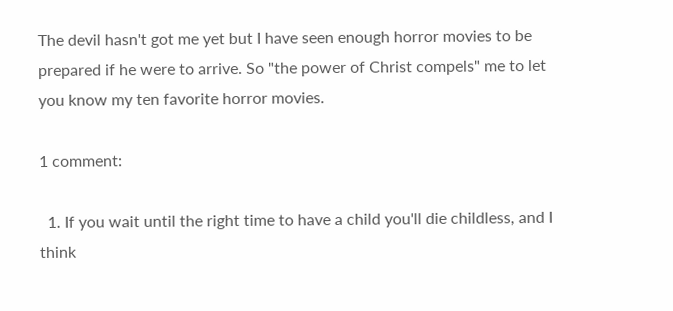The devil hasn't got me yet but I have seen enough horror movies to be prepared if he were to arrive. So "the power of Christ compels" me to let you know my ten favorite horror movies.

1 comment:

  1. If you wait until the right time to have a child you'll die childless, and I think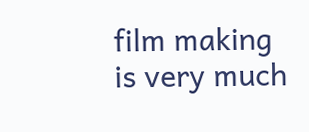film making is very much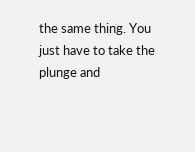the same thing. You just have to take the plunge and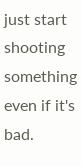just start shooting something even if it's bad.